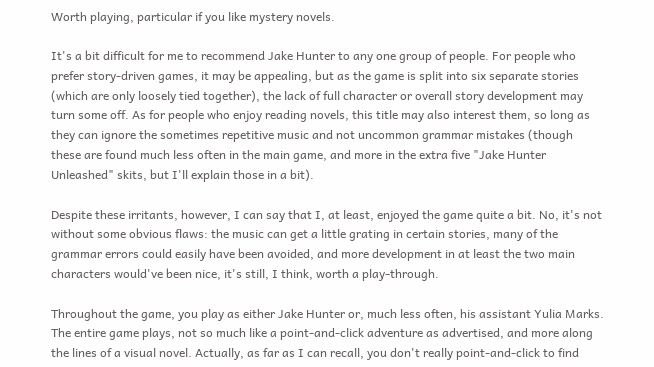Worth playing, particular if you like mystery novels.

It's a bit difficult for me to recommend Jake Hunter to any one group of people. For people who prefer story-driven games, it may be appealing, but as the game is split into six separate stories (which are only loosely tied together), the lack of full character or overall story development may turn some off. As for people who enjoy reading novels, this title may also interest them, so long as they can ignore the sometimes repetitive music and not uncommon grammar mistakes (though these are found much less often in the main game, and more in the extra five "Jake Hunter Unleashed" skits, but I'll explain those in a bit).

Despite these irritants, however, I can say that I, at least, enjoyed the game quite a bit. No, it's not without some obvious flaws: the music can get a little grating in certain stories, many of the grammar errors could easily have been avoided, and more development in at least the two main characters would've been nice, it's still, I think, worth a play-through.

Throughout the game, you play as either Jake Hunter or, much less often, his assistant Yulia Marks. The entire game plays, not so much like a point-and-click adventure as advertised, and more along the lines of a visual novel. Actually, as far as I can recall, you don't really point-and-click to find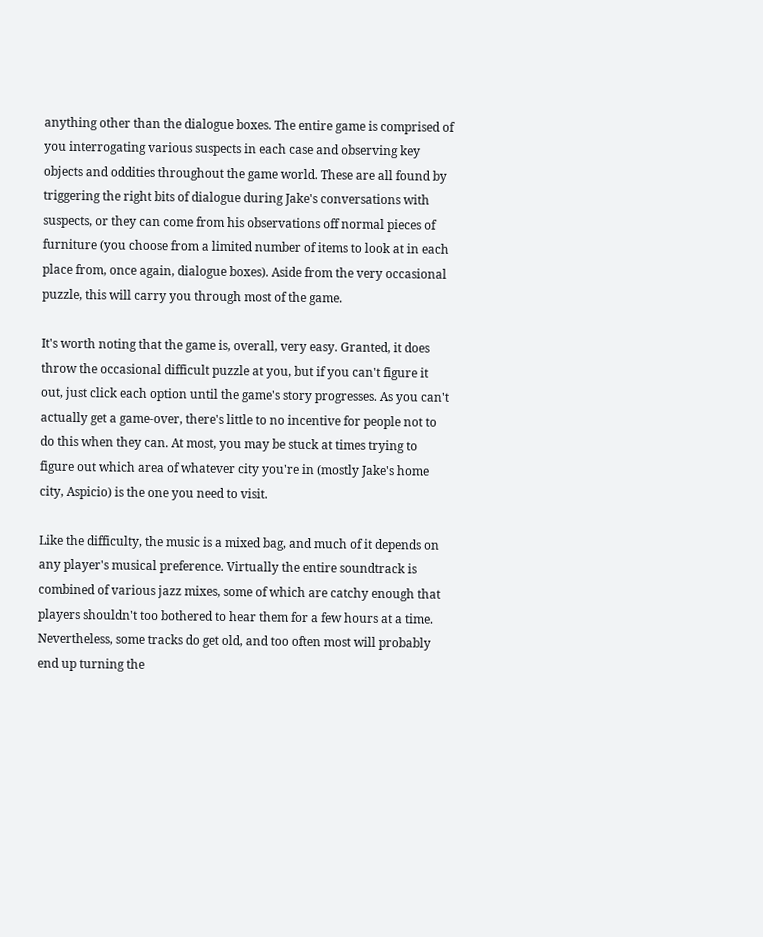anything other than the dialogue boxes. The entire game is comprised of you interrogating various suspects in each case and observing key objects and oddities throughout the game world. These are all found by triggering the right bits of dialogue during Jake's conversations with suspects, or they can come from his observations off normal pieces of furniture (you choose from a limited number of items to look at in each place from, once again, dialogue boxes). Aside from the very occasional puzzle, this will carry you through most of the game.

It's worth noting that the game is, overall, very easy. Granted, it does throw the occasional difficult puzzle at you, but if you can't figure it out, just click each option until the game's story progresses. As you can't actually get a game-over, there's little to no incentive for people not to do this when they can. At most, you may be stuck at times trying to figure out which area of whatever city you're in (mostly Jake's home city, Aspicio) is the one you need to visit.

Like the difficulty, the music is a mixed bag, and much of it depends on any player's musical preference. Virtually the entire soundtrack is combined of various jazz mixes, some of which are catchy enough that players shouldn't too bothered to hear them for a few hours at a time. Nevertheless, some tracks do get old, and too often most will probably end up turning the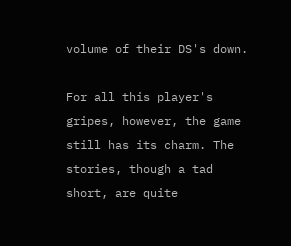volume of their DS's down.

For all this player's gripes, however, the game still has its charm. The stories, though a tad short, are quite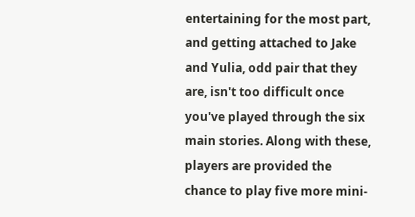entertaining for the most part, and getting attached to Jake and Yulia, odd pair that they are, isn't too difficult once you've played through the six main stories. Along with these, players are provided the chance to play five more mini-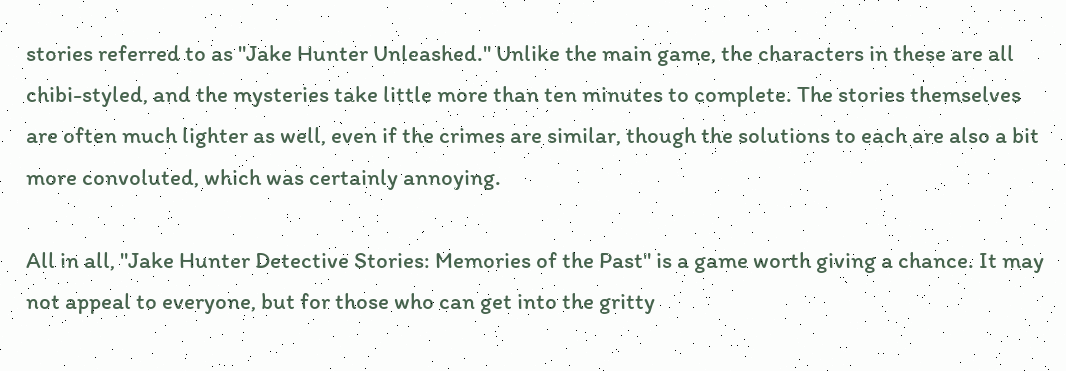stories referred to as "Jake Hunter Unleashed." Unlike the main game, the characters in these are all chibi-styled, and the mysteries take little more than ten minutes to complete. The stories themselves are often much lighter as well, even if the crimes are similar, though the solutions to each are also a bit more convoluted, which was certainly annoying.

All in all, "Jake Hunter Detective Stories: Memories of the Past" is a game worth giving a chance. It may not appeal to everyone, but for those who can get into the gritty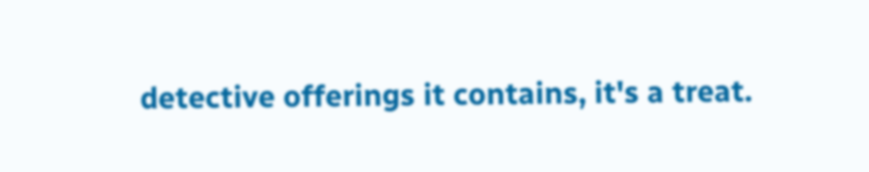detective offerings it contains, it's a treat.